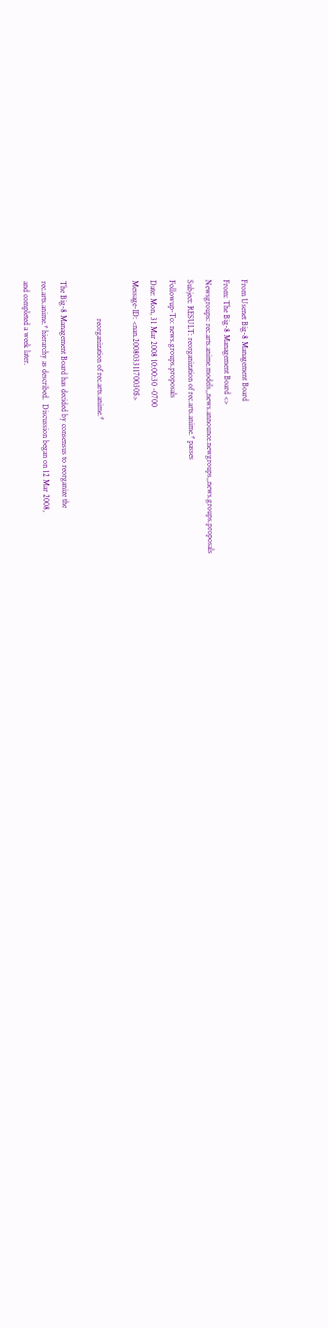From Usenet Big-8 Management Board
From: The Big-8 Management Board <>
Newsgroups: rec.arts.anime.models,,news.announce.newgroups,,news.groups.proposals
Subject: RESULT: reorganization of rec.arts.anime.* passes
Followup-To: news.groups.proposals
Date: Mon, 31 Mar 2008 10:00:30 -0700
Message-ID: <nan.20080331170030$>

                   reorganization of rec.arts.anime.*

The Big-8 Management Board has decided by consensus to reorganize the
rec.arts.anime.* hierarchy as described.  Discussion began on 12 Mar 2008,
and completed a week later.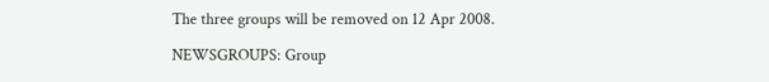The three groups will be removed on 12 Apr 2008.

NEWSGROUPS: Group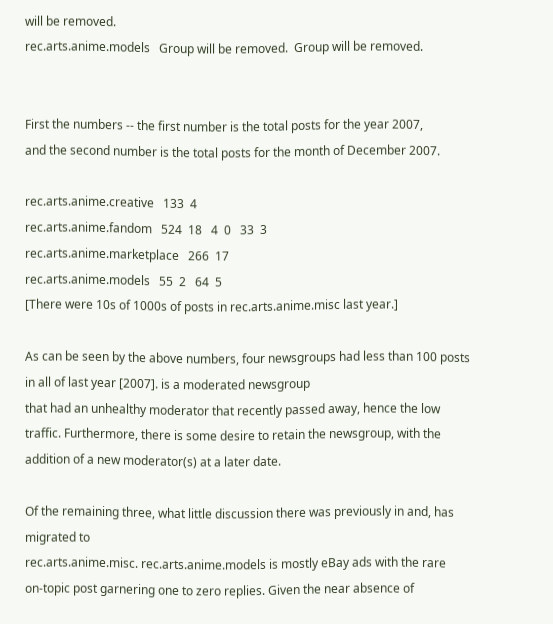will be removed.
rec.arts.anime.models   Group will be removed.  Group will be removed.


First the numbers -- the first number is the total posts for the year 2007,
and the second number is the total posts for the month of December 2007.

rec.arts.anime.creative   133  4
rec.arts.anime.fandom   524  18   4  0   33  3
rec.arts.anime.marketplace   266  17
rec.arts.anime.models   55  2   64  5
[There were 10s of 1000s of posts in rec.arts.anime.misc last year.]

As can be seen by the above numbers, four newsgroups had less than 100 posts
in all of last year [2007]. is a moderated newsgroup
that had an unhealthy moderator that recently passed away, hence the low
traffic. Furthermore, there is some desire to retain the newsgroup, with the
addition of a new moderator(s) at a later date.

Of the remaining three, what little discussion there was previously in and, has migrated to
rec.arts.anime.misc. rec.arts.anime.models is mostly eBay ads with the rare
on-topic post garnering one to zero replies. Given the near absence of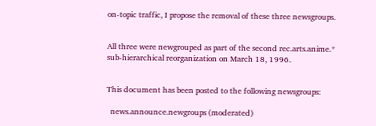on-topic traffic, I propose the removal of these three newsgroups.


All three were newgrouped as part of the second rec.arts.anime.*
sub-hierarchical reorganization on March 18, 1996.


This document has been posted to the following newsgroups:

  news.announce.newgroups (moderated)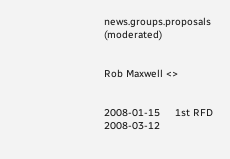news.groups.proposals (moderated)


Rob Maxwell <>


2008-01-15     1st RFD
2008-03-12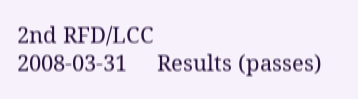2nd RFD/LCC
2008-03-31     Results (passes)